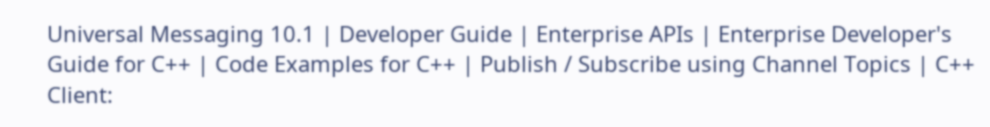Universal Messaging 10.1 | Developer Guide | Enterprise APIs | Enterprise Developer's Guide for C++ | Code Examples for C++ | Publish / Subscribe using Channel Topics | C++ Client: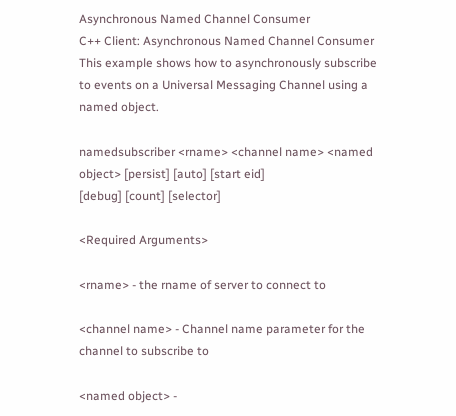Asynchronous Named Channel Consumer
C++ Client: Asynchronous Named Channel Consumer
This example shows how to asynchronously subscribe to events on a Universal Messaging Channel using a named object.

namedsubscriber <rname> <channel name> <named object> [persist] [auto] [start eid]
[debug] [count] [selector]

<Required Arguments>

<rname> - the rname of server to connect to

<channel name> - Channel name parameter for the channel to subscribe to

<named object> -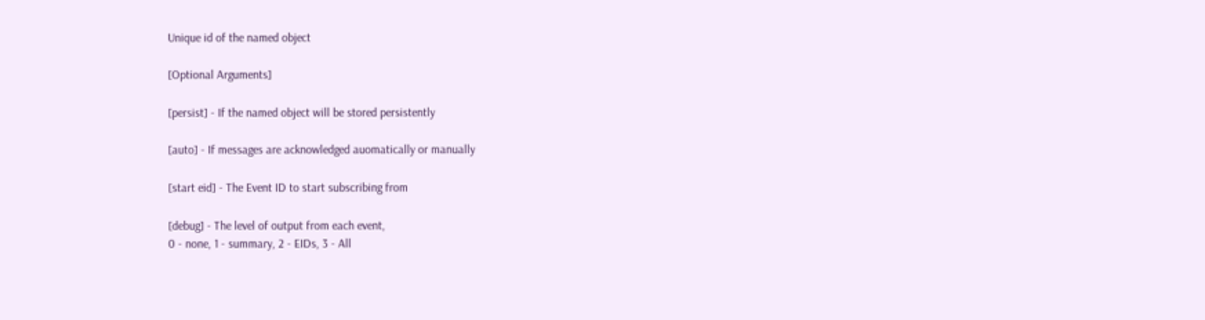Unique id of the named object

[Optional Arguments]

[persist] - If the named object will be stored persistently

[auto] - If messages are acknowledged auomatically or manually

[start eid] - The Event ID to start subscribing from

[debug] - The level of output from each event,
0 - none, 1 - summary, 2 - EIDs, 3 - All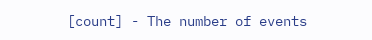[count] - The number of events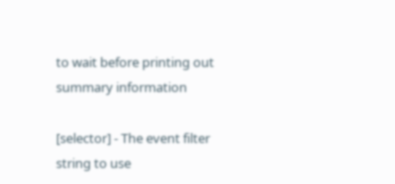to wait before printing out summary information

[selector] - The event filter string to use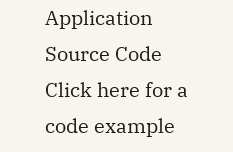Application Source Code
Click here for a code example